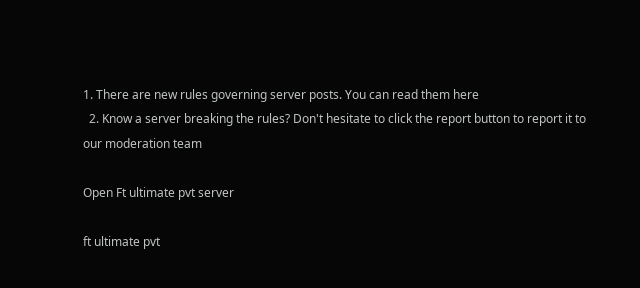1. There are new rules governing server posts. You can read them here
  2. Know a server breaking the rules? Don't hesitate to click the report button to report it to our moderation team

Open Ft ultimate pvt server

ft ultimate pvt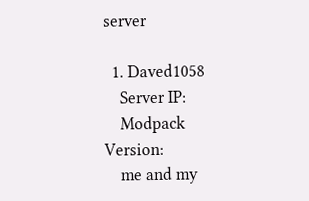server

  1. Daved1058
    Server IP:
    Modpack Version:
    me and my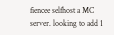fiencee selfhost a MC server. looking to add 1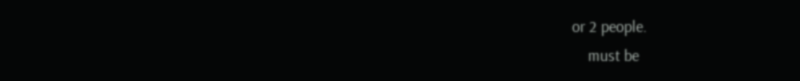or 2 people.
    must be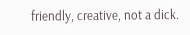friendly, creative, not a dick.